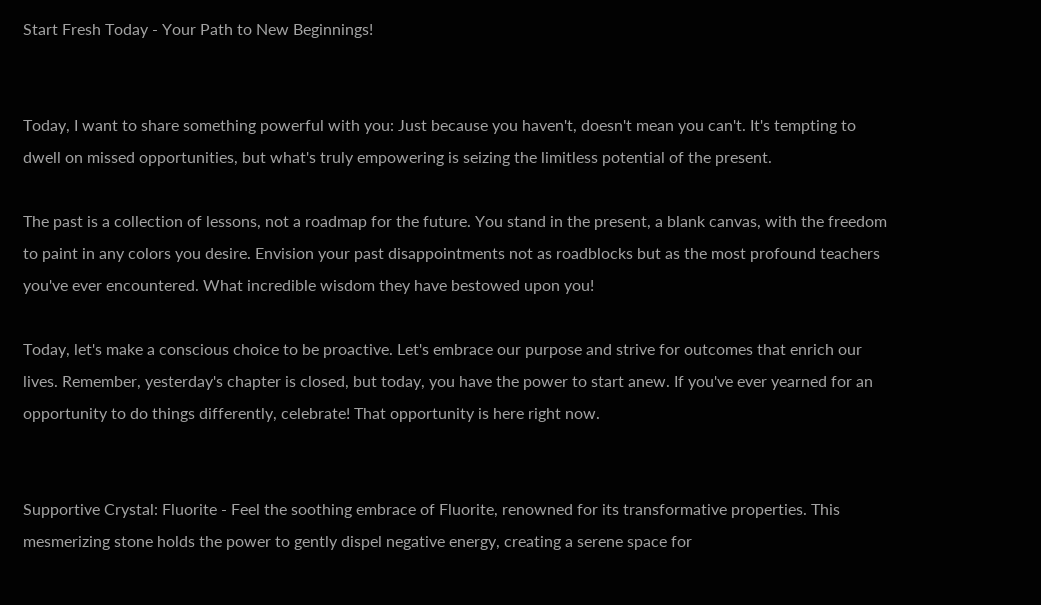Start Fresh Today - Your Path to New Beginnings!


Today, I want to share something powerful with you: Just because you haven't, doesn't mean you can't. It's tempting to dwell on missed opportunities, but what's truly empowering is seizing the limitless potential of the present.

The past is a collection of lessons, not a roadmap for the future. You stand in the present, a blank canvas, with the freedom to paint in any colors you desire. Envision your past disappointments not as roadblocks but as the most profound teachers you've ever encountered. What incredible wisdom they have bestowed upon you!

Today, let's make a conscious choice to be proactive. Let's embrace our purpose and strive for outcomes that enrich our lives. Remember, yesterday's chapter is closed, but today, you have the power to start anew. If you've ever yearned for an opportunity to do things differently, celebrate! That opportunity is here right now.


Supportive Crystal: Fluorite - Feel the soothing embrace of Fluorite, renowned for its transformative properties. This mesmerizing stone holds the power to gently dispel negative energy, creating a serene space for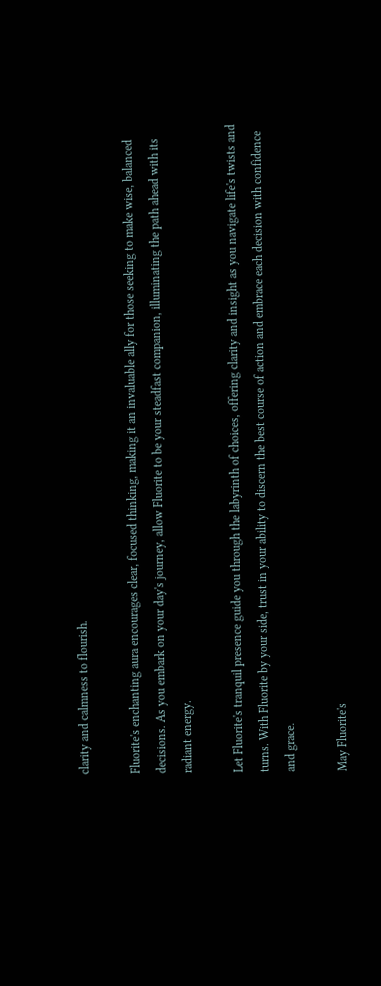clarity and calmness to flourish.

Fluorite's enchanting aura encourages clear, focused thinking, making it an invaluable ally for those seeking to make wise, balanced decisions. As you embark on your day's journey, allow Fluorite to be your steadfast companion, illuminating the path ahead with its radiant energy.

Let Fluorite's tranquil presence guide you through the labyrinth of choices, offering clarity and insight as you navigate life's twists and turns. With Fluorite by your side, trust in your ability to discern the best course of action and embrace each decision with confidence and grace.

May Fluorite's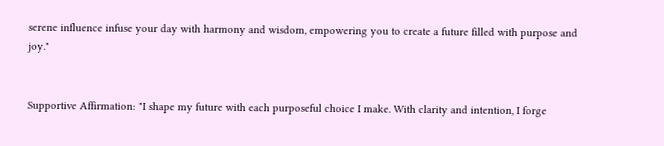serene influence infuse your day with harmony and wisdom, empowering you to create a future filled with purpose and joy."


Supportive Affirmation: "I shape my future with each purposeful choice I make. With clarity and intention, I forge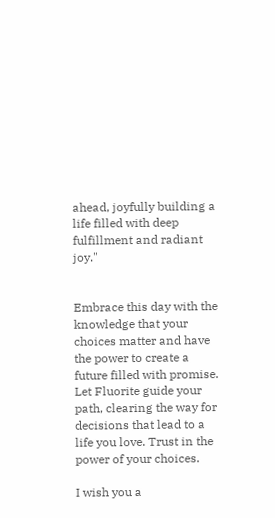ahead, joyfully building a life filled with deep fulfillment and radiant joy."


Embrace this day with the knowledge that your choices matter and have the power to create a future filled with promise. Let Fluorite guide your path, clearing the way for decisions that lead to a life you love. Trust in the power of your choices.

I wish you a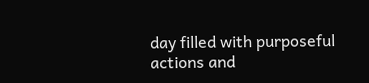day filled with purposeful actions and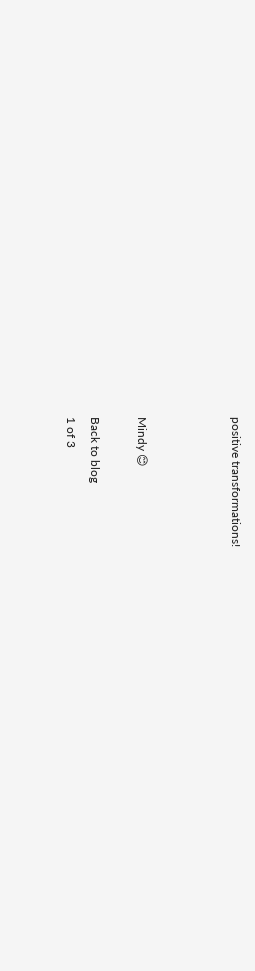positive transformations!



Mindy 😊

Back to blog
1 of 3